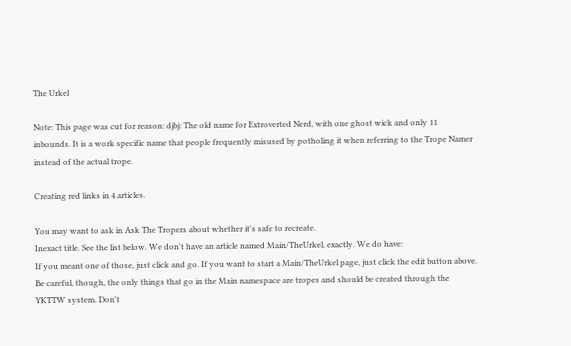The Urkel

Note: This page was cut for reason: djbj: The old name for Extroverted Nerd, with one ghost wick and only 11 inbounds. It is a work specific name that people frequently misused by potholing it when referring to the Trope Namer instead of the actual trope.

Creating red links in 4 articles.

You may want to ask in Ask The Tropers about whether it's safe to recreate.
Inexact title. See the list below. We don't have an article named Main/TheUrkel, exactly. We do have:
If you meant one of those, just click and go. If you want to start a Main/TheUrkel page, just click the edit button above. Be careful, though, the only things that go in the Main namespace are tropes and should be created through the YKTTW system. Don't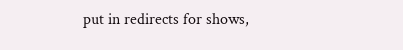put in redirects for shows,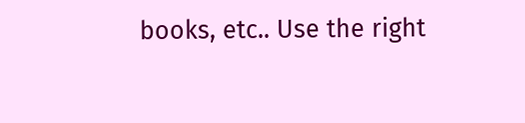books, etc.. Use the right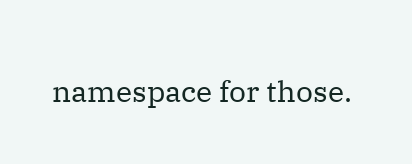namespace for those.